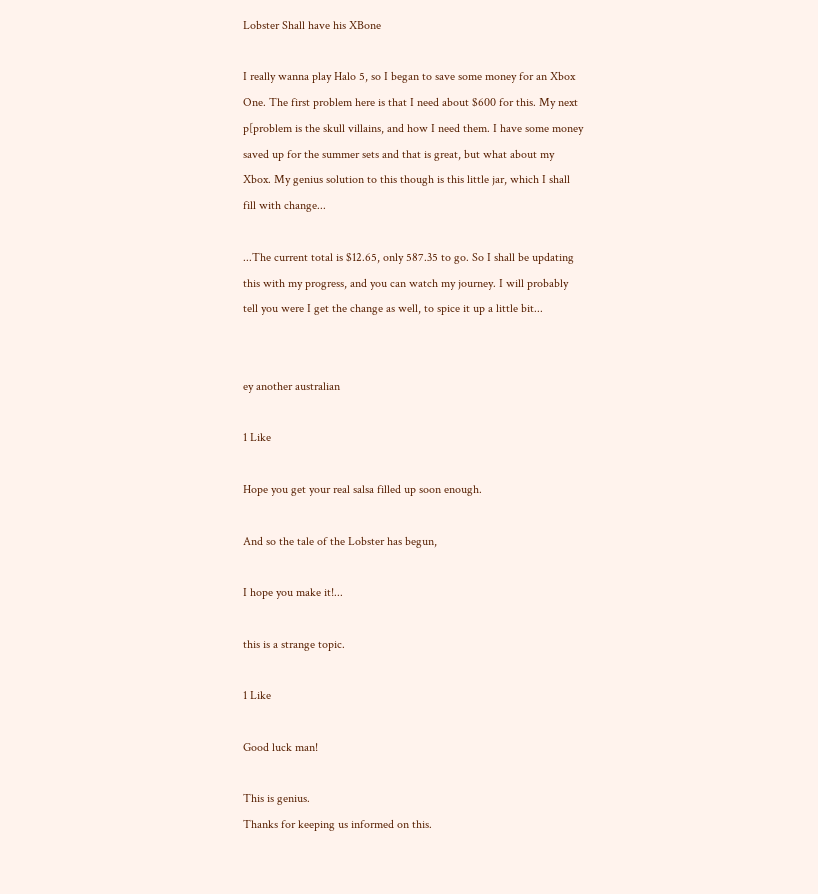Lobster Shall have his XBone

I really wanna play Halo 5, so I began to save some money for an Xbox One. The first problem here is that I need about $600 for this. My next p[problem is the skull villains, and how I need them. I have some money saved up for the summer sets and that is great, but what about my Xbox. My genius solution to this though is this little jar, which I shall fill with change...

...The current total is $12.65, only 587.35 to go. So I shall be updating this with my progress, and you can watch my journey. I will probably tell you were I get the change as well, to spice it up a little bit...


ey another australian

1 Like

Hope you get your real salsa filled up soon enough.

And so the tale of the Lobster has begun,

I hope you make it!...

this is a strange topic.

1 Like

Good luck man!

This is genius.
Thanks for keeping us informed on this.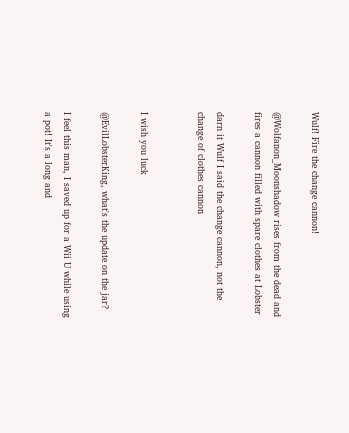Wulf! Fire the change cannon!

@Wolfanon_Moonshadow rises from the dead and fires a cannon filled with spare clothes at Lobster

darn it Wulf I said the change cannon, not the change of clothes cannon


I wish you luck

@EvilLobsterKing, what's the update on the jar?

I feel this man, I saved up for a Wii U while using a pot! It's a long and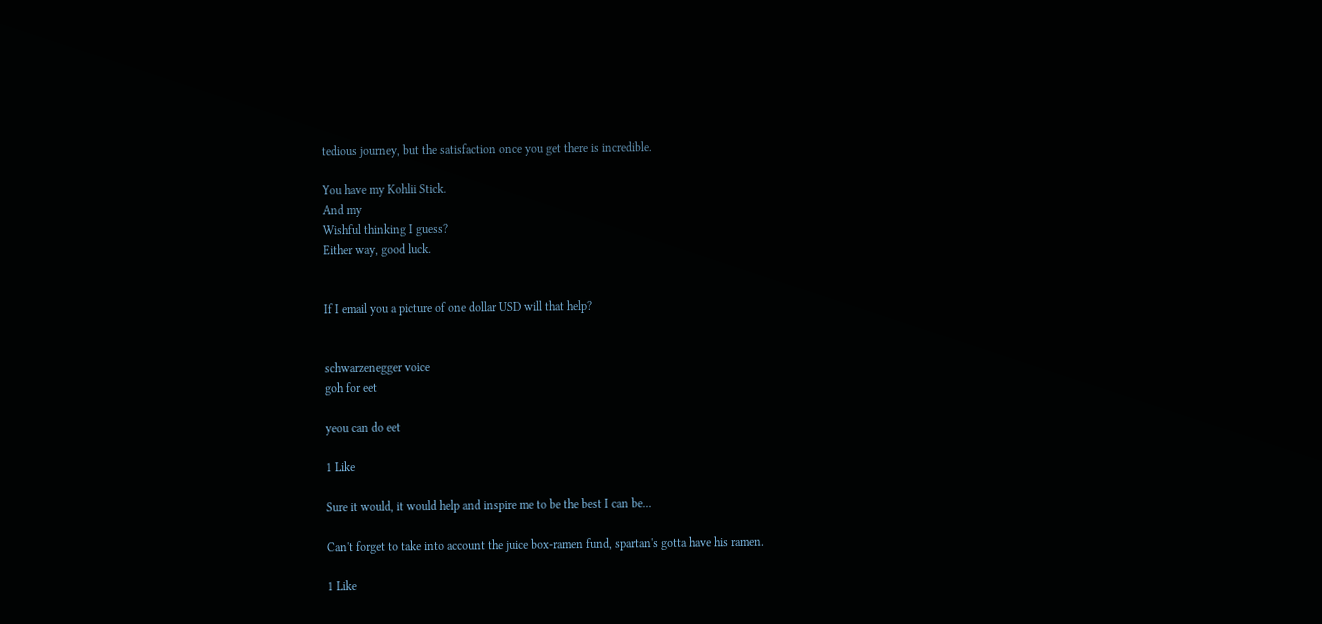tedious journey, but the satisfaction once you get there is incredible.

You have my Kohlii Stick.
And my
Wishful thinking I guess?
Either way, good luck.


If I email you a picture of one dollar USD will that help?


schwarzenegger voice
goh for eet

yeou can do eet

1 Like

Sure it would, it would help and inspire me to be the best I can be...

Can't forget to take into account the juice box-ramen fund, spartan's gotta have his ramen.

1 Like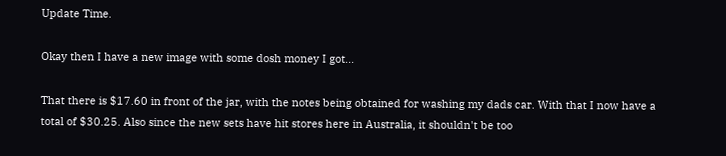Update Time.

Okay then I have a new image with some dosh money I got...

That there is $17.60 in front of the jar, with the notes being obtained for washing my dads car. With that I now have a total of $30.25. Also since the new sets have hit stores here in Australia, it shouldn't be too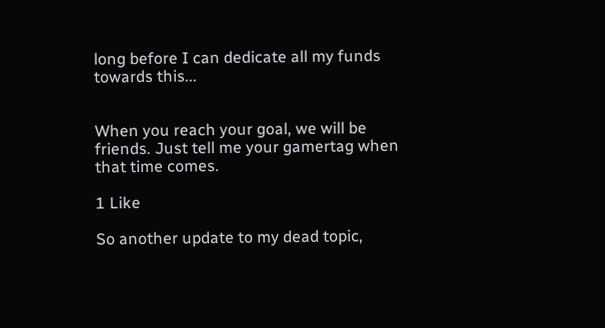long before I can dedicate all my funds towards this...


When you reach your goal, we will be friends. Just tell me your gamertag when that time comes.

1 Like

So another update to my dead topic,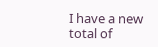I have a new total of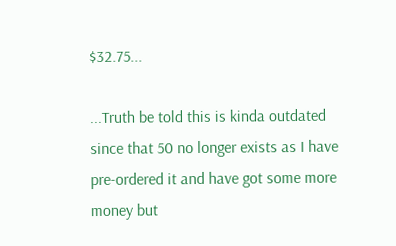$32.75...

...Truth be told this is kinda outdated since that 50 no longer exists as I have pre-ordered it and have got some more money but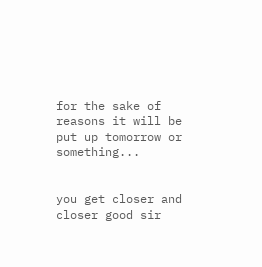for the sake of reasons it will be put up tomorrow or something...


you get closer and closer good sir